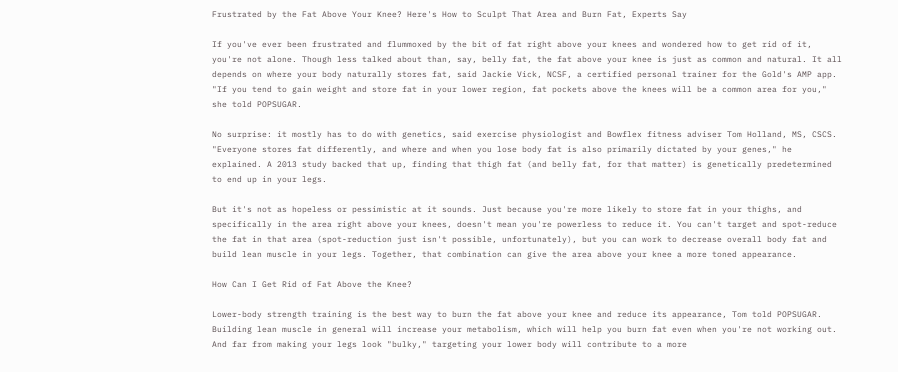Frustrated by the Fat Above Your Knee? Here's How to Sculpt That Area and Burn Fat, Experts Say

If you've ever been frustrated and flummoxed by the bit of fat right above your knees and wondered how to get rid of it, you're not alone. Though less talked about than, say, belly fat, the fat above your knee is just as common and natural. It all depends on where your body naturally stores fat, said Jackie Vick, NCSF, a certified personal trainer for the Gold's AMP app. "If you tend to gain weight and store fat in your lower region, fat pockets above the knees will be a common area for you," she told POPSUGAR.

No surprise: it mostly has to do with genetics, said exercise physiologist and Bowflex fitness adviser Tom Holland, MS, CSCS. "Everyone stores fat differently, and where and when you lose body fat is also primarily dictated by your genes," he explained. A 2013 study backed that up, finding that thigh fat (and belly fat, for that matter) is genetically predetermined to end up in your legs.

But it's not as hopeless or pessimistic at it sounds. Just because you're more likely to store fat in your thighs, and specifically in the area right above your knees, doesn't mean you're powerless to reduce it. You can't target and spot-reduce the fat in that area (spot-reduction just isn't possible, unfortunately), but you can work to decrease overall body fat and build lean muscle in your legs. Together, that combination can give the area above your knee a more toned appearance.

How Can I Get Rid of Fat Above the Knee?

Lower-body strength training is the best way to burn the fat above your knee and reduce its appearance, Tom told POPSUGAR. Building lean muscle in general will increase your metabolism, which will help you burn fat even when you're not working out. And far from making your legs look "bulky," targeting your lower body will contribute to a more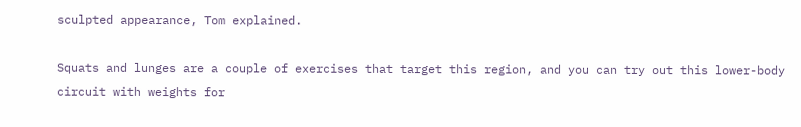sculpted appearance, Tom explained.

Squats and lunges are a couple of exercises that target this region, and you can try out this lower-body circuit with weights for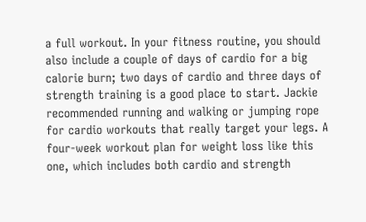a full workout. In your fitness routine, you should also include a couple of days of cardio for a big calorie burn; two days of cardio and three days of strength training is a good place to start. Jackie recommended running and walking or jumping rope for cardio workouts that really target your legs. A four-week workout plan for weight loss like this one, which includes both cardio and strength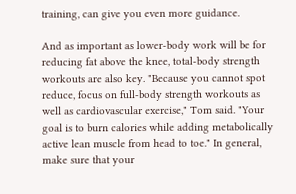training, can give you even more guidance.

And as important as lower-body work will be for reducing fat above the knee, total-body strength workouts are also key. "Because you cannot spot reduce, focus on full-body strength workouts as well as cardiovascular exercise," Tom said. "Your goal is to burn calories while adding metabolically active lean muscle from head to toe." In general, make sure that your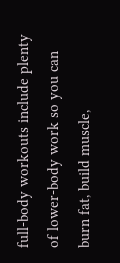full-body workouts include plenty of lower-body work so you can burn fat, build muscle,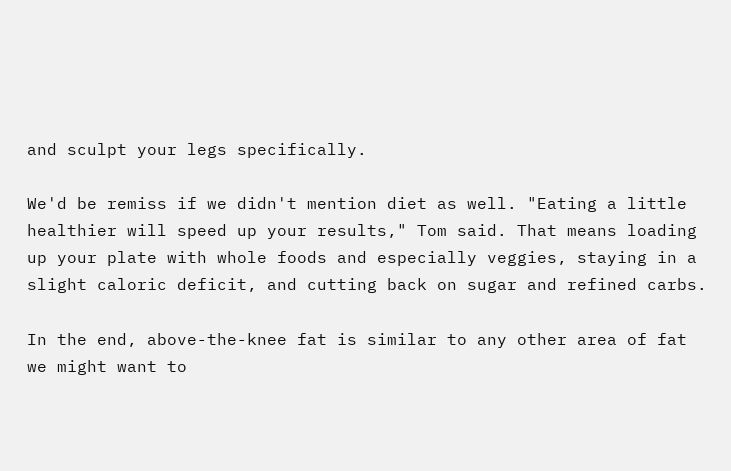and sculpt your legs specifically.

We'd be remiss if we didn't mention diet as well. "Eating a little healthier will speed up your results," Tom said. That means loading up your plate with whole foods and especially veggies, staying in a slight caloric deficit, and cutting back on sugar and refined carbs.

In the end, above-the-knee fat is similar to any other area of fat we might want to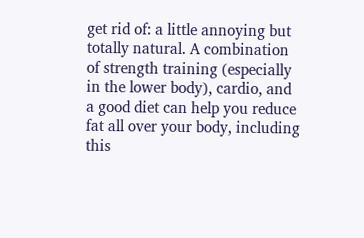get rid of: a little annoying but totally natural. A combination of strength training (especially in the lower body), cardio, and a good diet can help you reduce fat all over your body, including this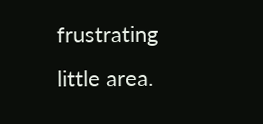frustrating little area.